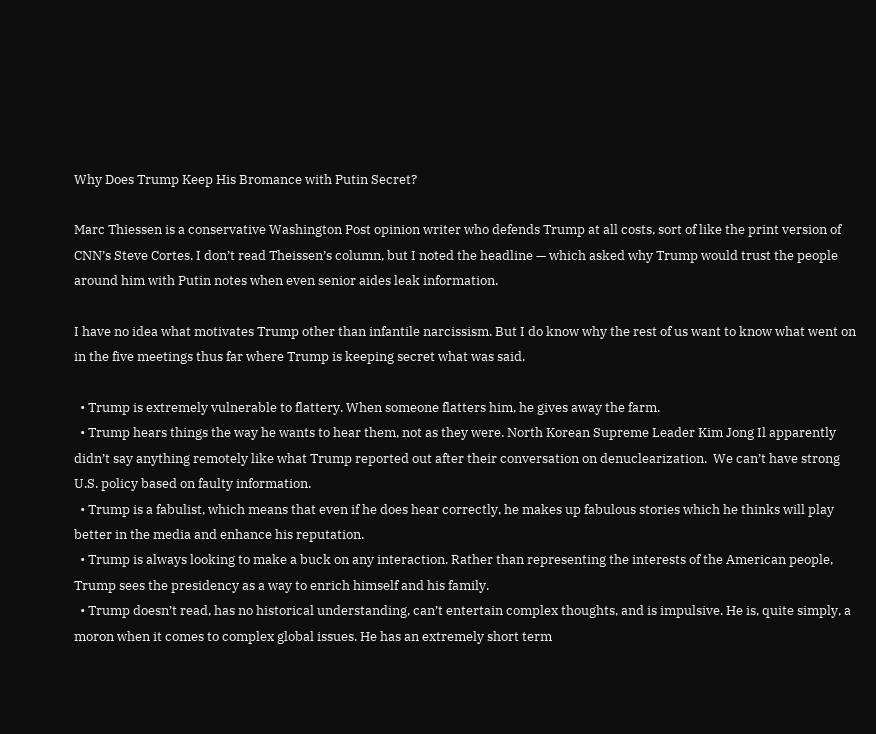Why Does Trump Keep His Bromance with Putin Secret?

Marc Thiessen is a conservative Washington Post opinion writer who defends Trump at all costs, sort of like the print version of CNN’s Steve Cortes. I don’t read Theissen’s column, but I noted the headline — which asked why Trump would trust the people around him with Putin notes when even senior aides leak information.

I have no idea what motivates Trump other than infantile narcissism. But I do know why the rest of us want to know what went on in the five meetings thus far where Trump is keeping secret what was said.

  • Trump is extremely vulnerable to flattery. When someone flatters him, he gives away the farm.
  • Trump hears things the way he wants to hear them, not as they were. North Korean Supreme Leader Kim Jong Il apparently didn’t say anything remotely like what Trump reported out after their conversation on denuclearization.  We can’t have strong U.S. policy based on faulty information.
  • Trump is a fabulist, which means that even if he does hear correctly, he makes up fabulous stories which he thinks will play better in the media and enhance his reputation.
  • Trump is always looking to make a buck on any interaction. Rather than representing the interests of the American people, Trump sees the presidency as a way to enrich himself and his family.
  • Trump doesn’t read, has no historical understanding, can’t entertain complex thoughts, and is impulsive. He is, quite simply, a moron when it comes to complex global issues. He has an extremely short term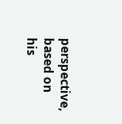perspective, based on his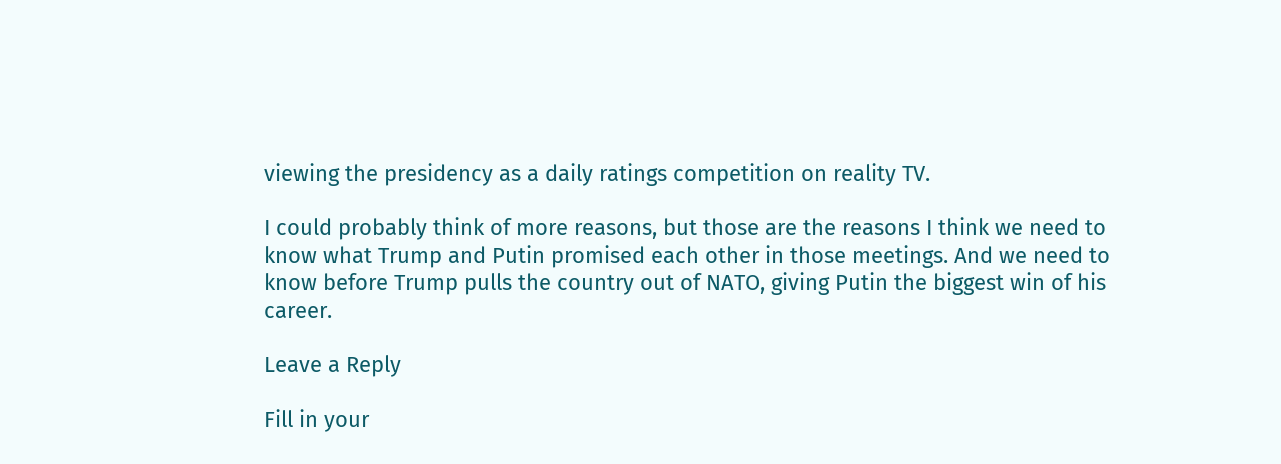viewing the presidency as a daily ratings competition on reality TV.

I could probably think of more reasons, but those are the reasons I think we need to know what Trump and Putin promised each other in those meetings. And we need to know before Trump pulls the country out of NATO, giving Putin the biggest win of his career.

Leave a Reply

Fill in your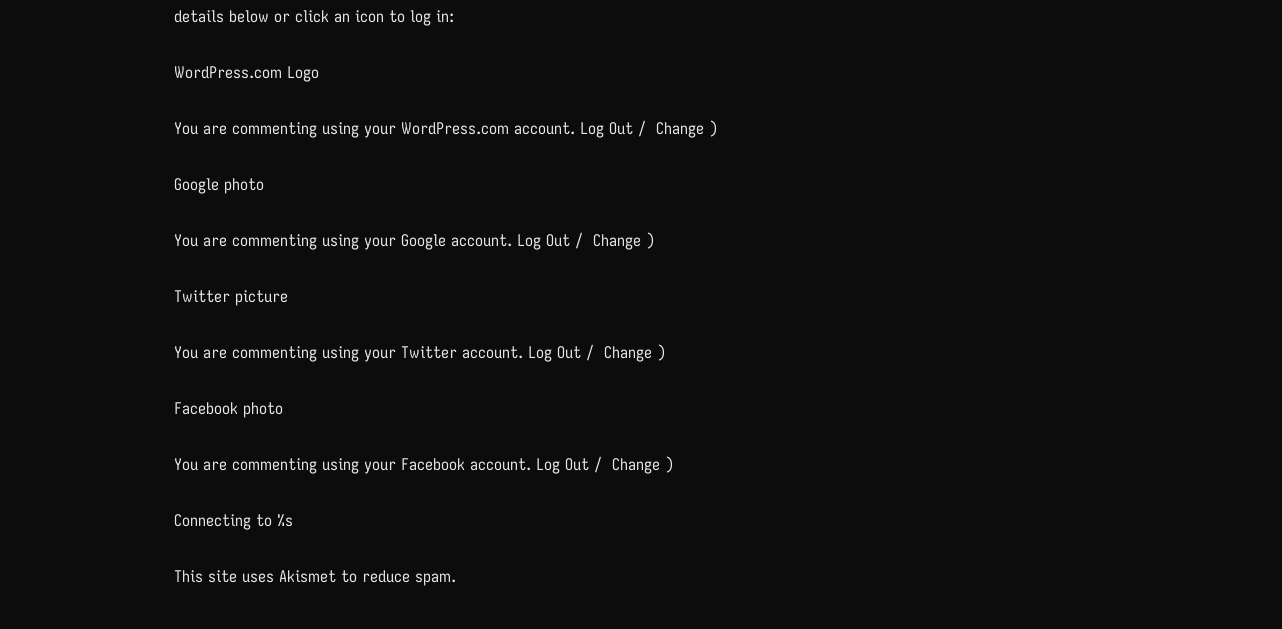details below or click an icon to log in:

WordPress.com Logo

You are commenting using your WordPress.com account. Log Out /  Change )

Google photo

You are commenting using your Google account. Log Out /  Change )

Twitter picture

You are commenting using your Twitter account. Log Out /  Change )

Facebook photo

You are commenting using your Facebook account. Log Out /  Change )

Connecting to %s

This site uses Akismet to reduce spam.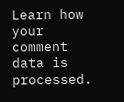Learn how your comment data is processed.